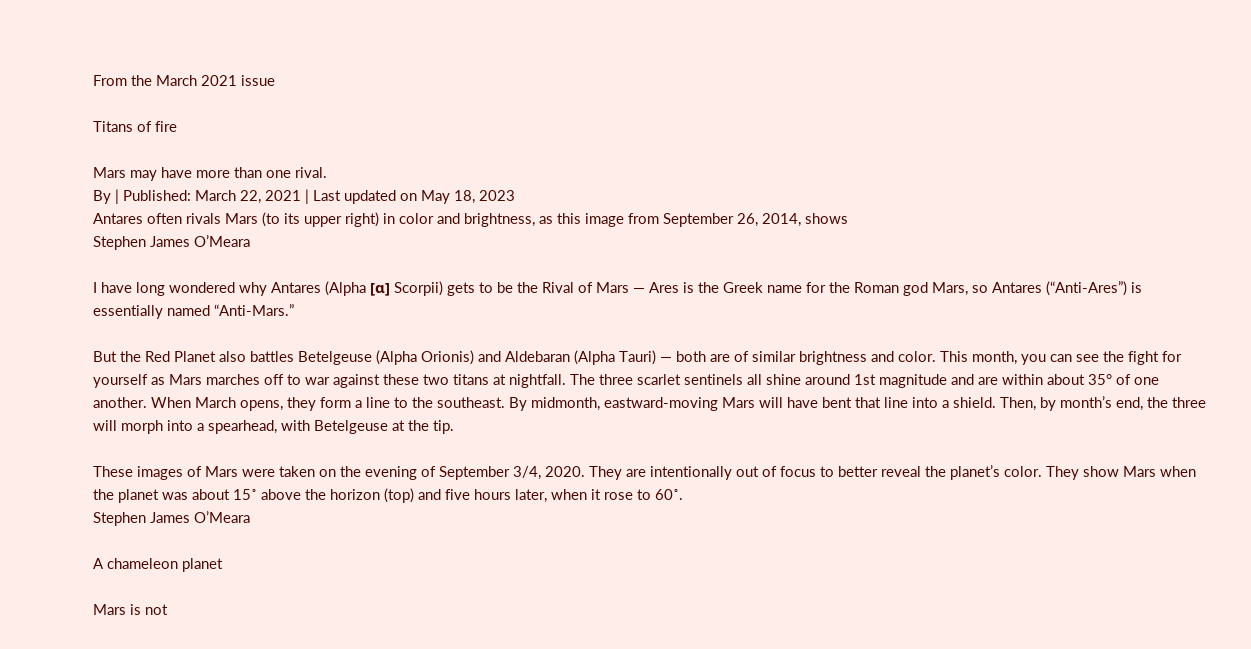From the March 2021 issue

Titans of fire

Mars may have more than one rival.
By | Published: March 22, 2021 | Last updated on May 18, 2023
Antares often rivals Mars (to its upper right) in color and brightness, as this image from September 26, 2014, shows
Stephen James O’Meara

I have long wondered why Antares (Alpha [α] Scorpii) gets to be the Rival of Mars — Ares is the Greek name for the Roman god Mars, so Antares (“Anti-Ares”) is essentially named “Anti-Mars.”

But the Red Planet also battles Betelgeuse (Alpha Orionis) and Aldebaran (Alpha Tauri) — both are of similar brightness and color. This month, you can see the fight for yourself as Mars marches off to war against these two titans at nightfall. The three scarlet sentinels all shine around 1st magnitude and are within about 35° of one another. When March opens, they form a line to the southeast. By midmonth, eastward-moving Mars will have bent that line into a shield. Then, by month’s end, the three will morph into a spearhead, with Betelgeuse at the tip.

These images of Mars were taken on the evening of September 3/4, 2020. They are intentionally out of focus to better reveal the planet’s color. They show Mars when the planet was about 15˚ above the horizon (top) and five hours later, when it rose to 60˚.
Stephen James O’Meara

A chameleon planet

Mars is not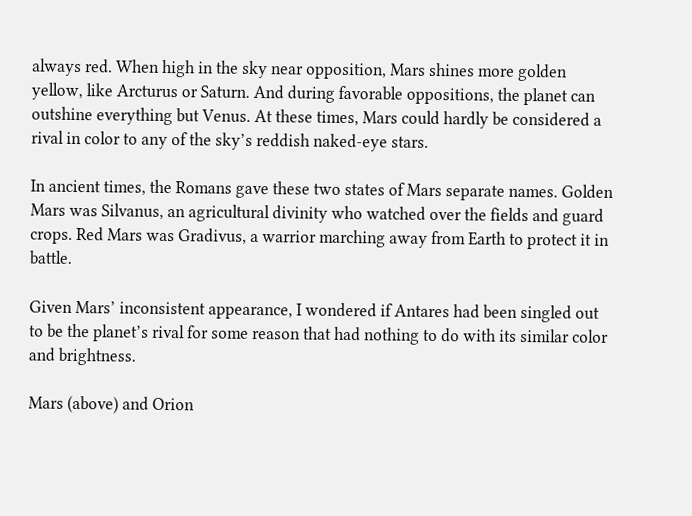always red. When high in the sky near opposition, Mars shines more golden yellow, like Arcturus or Saturn. And during favorable oppositions, the planet can outshine everything but Venus. At these times, Mars could hardly be considered a rival in color to any of the sky’s reddish naked-eye stars.

In ancient times, the Romans gave these two states of Mars separate names. Golden Mars was Silvanus, an agricultural divinity who watched over the fields and guard crops. Red Mars was Gradivus, a warrior marching away from Earth to protect it in battle.

Given Mars’ inconsistent appearance, I wondered if Antares had been singled out to be the planet’s rival for some reason that had nothing to do with its similar color and brightness.

Mars (above) and Orion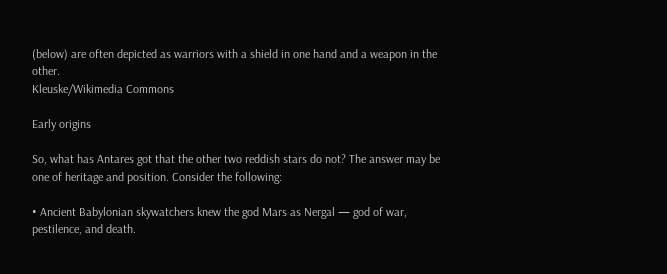(below) are often depicted as warriors with a shield in one hand and a weapon in the other.
Kleuske/Wikimedia Commons

Early origins

So, what has Antares got that the other two reddish stars do not? The answer may be one of heritage and position. Consider the following:

• Ancient Babylonian skywatchers knew the god Mars as Nergal — god of war, pestilence, and death.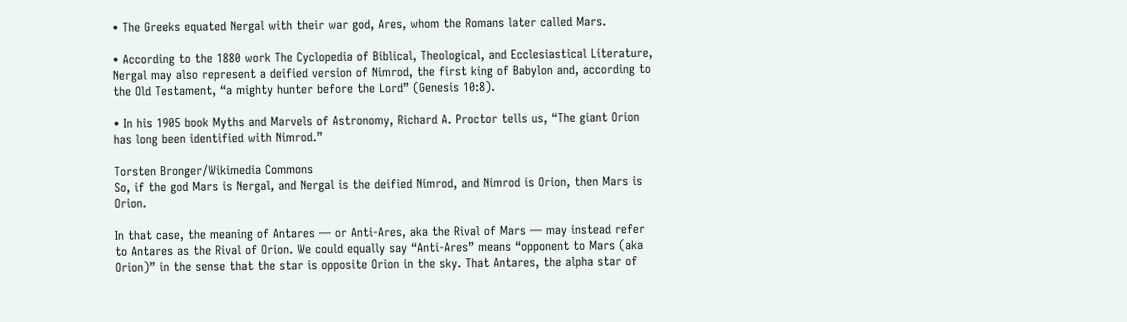• The Greeks equated Nergal with their war god, Ares, whom the Romans later called Mars.

• According to the 1880 work The Cyclopedia of Biblical, Theological, and Ecclesiastical Literature, Nergal may also represent a deified version of Nimrod, the first king of Babylon and, according to the Old Testament, “a mighty hunter before the Lord” (Genesis 10:8).

• In his 1905 book Myths and Marvels of Astronomy, Richard A. Proctor tells us, “The giant Orion has long been identified with Nimrod.”

Torsten Bronger/Wikimedia Commons
So, if the god Mars is Nergal, and Nergal is the deified Nimrod, and Nimrod is Orion, then Mars is Orion.

In that case, the meaning of Antares — or Anti-Ares, aka the Rival of Mars — may instead refer to Antares as the Rival of Orion. We could equally say “Anti-Ares” means “opponent to Mars (aka Orion)” in the sense that the star is opposite Orion in the sky. That Antares, the alpha star of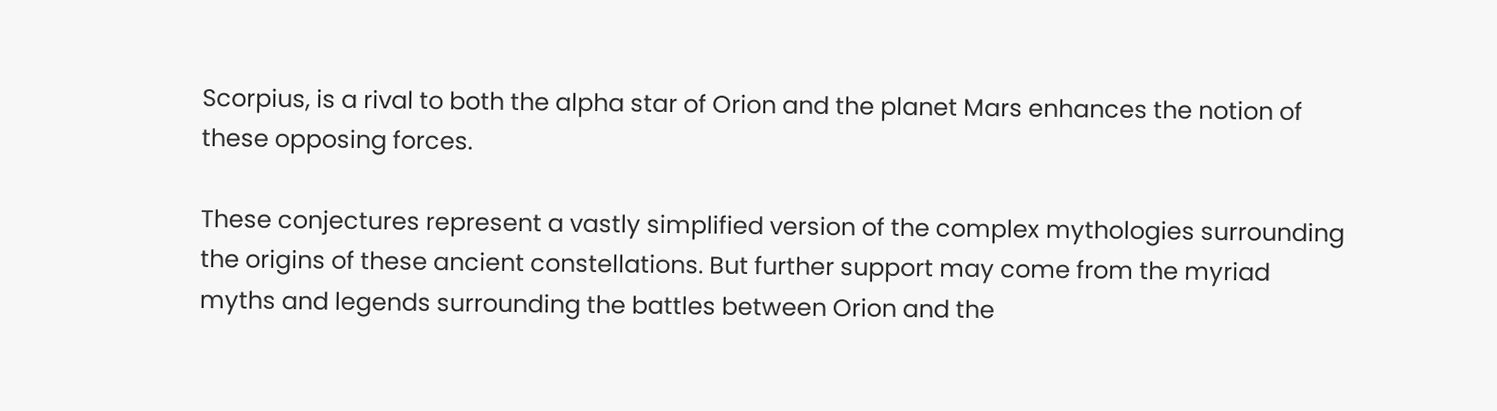Scorpius, is a rival to both the alpha star of Orion and the planet Mars enhances the notion of these opposing forces.

These conjectures represent a vastly simplified version of the complex mythologies surrounding the origins of these ancient constellations. But further support may come from the myriad myths and legends surrounding the battles between Orion and the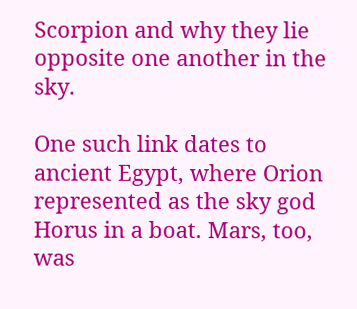Scorpion and why they lie opposite one another in the sky.

One such link dates to ancient Egypt, where Orion represented as the sky god Horus in a boat. Mars, too, was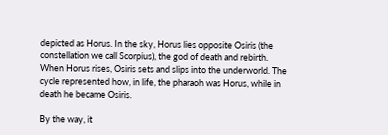depicted as Horus. In the sky, Horus lies opposite Osiris (the constellation we call Scorpius), the god of death and rebirth. When Horus rises, Osiris sets and slips into the underworld. The cycle represented how, in life, the pharaoh was Horus, while in death he became Osiris.

By the way, it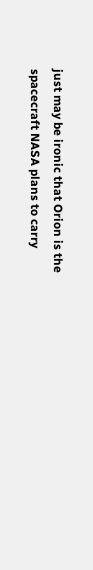just may be ironic that Orion is the spacecraft NASA plans to carry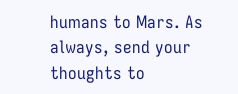humans to Mars. As always, send your thoughts to